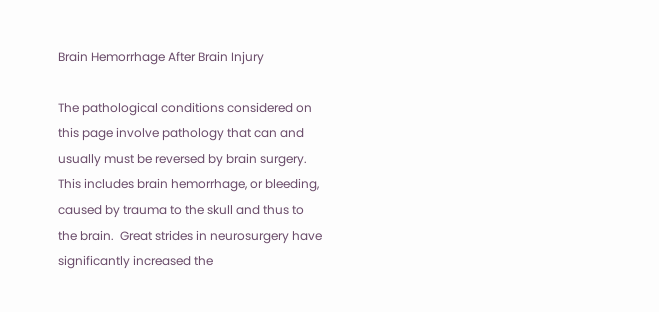Brain Hemorrhage After Brain Injury

The pathological conditions considered on this page involve pathology that can and usually must be reversed by brain surgery. This includes brain hemorrhage, or bleeding, caused by trauma to the skull and thus to the brain.  Great strides in neurosurgery have significantly increased the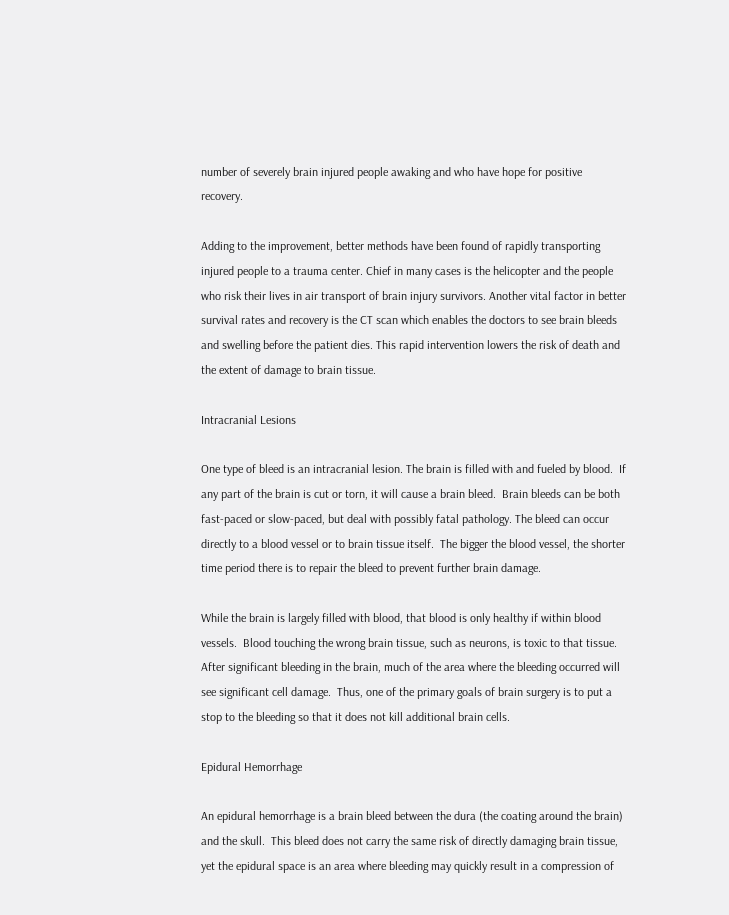number of severely brain injured people awaking and who have hope for positive recovery.

Adding to the improvement, better methods have been found of rapidly transporting injured people to a trauma center. Chief in many cases is the helicopter and the people who risk their lives in air transport of brain injury survivors. Another vital factor in better survival rates and recovery is the CT scan which enables the doctors to see brain bleeds and swelling before the patient dies. This rapid intervention lowers the risk of death and the extent of damage to brain tissue.

Intracranial Lesions

One type of bleed is an intracranial lesion. The brain is filled with and fueled by blood.  If any part of the brain is cut or torn, it will cause a brain bleed.  Brain bleeds can be both fast-paced or slow-paced, but deal with possibly fatal pathology. The bleed can occur directly to a blood vessel or to brain tissue itself.  The bigger the blood vessel, the shorter time period there is to repair the bleed to prevent further brain damage.

While the brain is largely filled with blood, that blood is only healthy if within blood vessels.  Blood touching the wrong brain tissue, such as neurons, is toxic to that tissue.  After significant bleeding in the brain, much of the area where the bleeding occurred will see significant cell damage.  Thus, one of the primary goals of brain surgery is to put a stop to the bleeding so that it does not kill additional brain cells.

Epidural Hemorrhage

An epidural hemorrhage is a brain bleed between the dura (the coating around the brain) and the skull.  This bleed does not carry the same risk of directly damaging brain tissue, yet the epidural space is an area where bleeding may quickly result in a compression of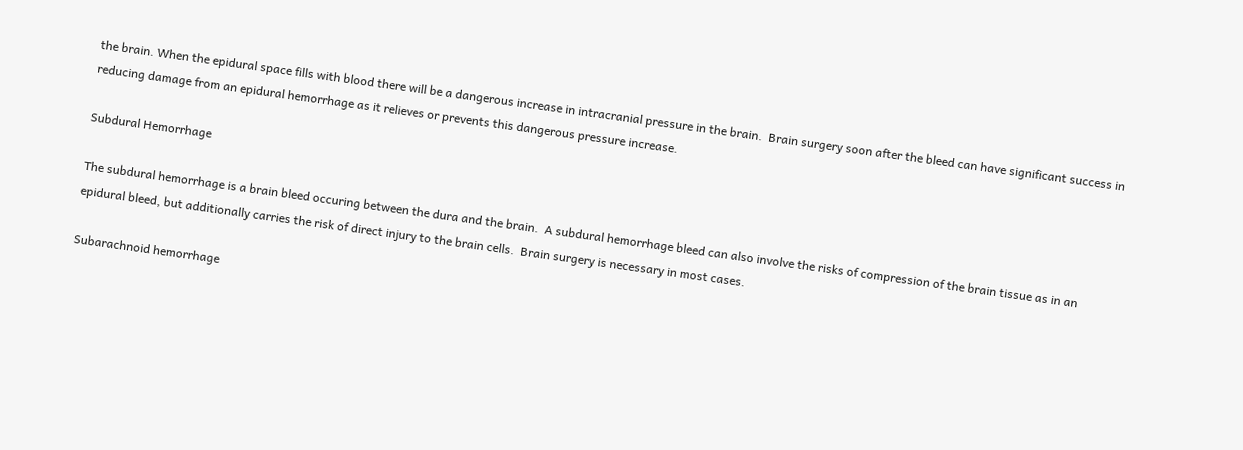the brain. When the epidural space fills with blood there will be a dangerous increase in intracranial pressure in the brain.  Brain surgery soon after the bleed can have significant success in reducing damage from an epidural hemorrhage as it relieves or prevents this dangerous pressure increase.

Subdural Hemorrhage

The subdural hemorrhage is a brain bleed occuring between the dura and the brain.  A subdural hemorrhage bleed can also involve the risks of compression of the brain tissue as in an epidural bleed, but additionally carries the risk of direct injury to the brain cells.  Brain surgery is necessary in most cases.

Subarachnoid hemorrhage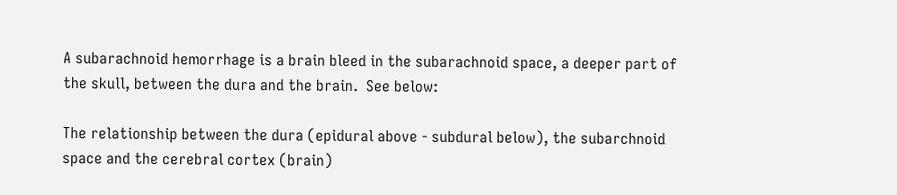A subarachnoid hemorrhage is a brain bleed in the subarachnoid space, a deeper part of the skull, between the dura and the brain.  See below:

The relationship between the dura (epidural above - subdural below), the subarchnoid space and the cerebral cortex (brain)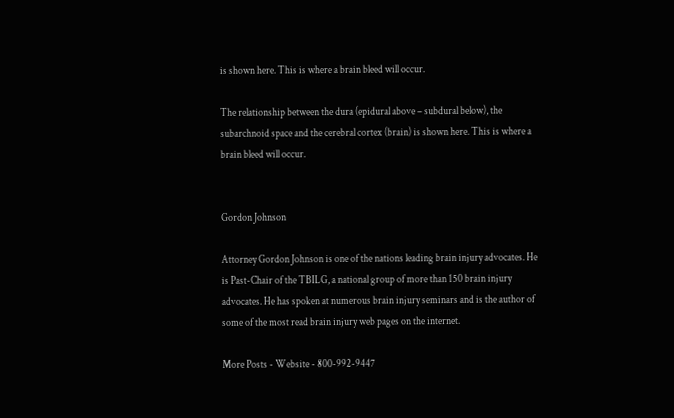is shown here. This is where a brain bleed will occur.

The relationship between the dura (epidural above – subdural below), the subarchnoid space and the cerebral cortex (brain) is shown here. This is where a brain bleed will occur.


Gordon Johnson

Attorney Gordon Johnson is one of the nations leading brain injury advocates. He is Past-Chair of the TBILG, a national group of more than 150 brain injury advocates. He has spoken at numerous brain injury seminars and is the author of some of the most read brain injury web pages on the internet.

More Posts - Website - 800-992-9447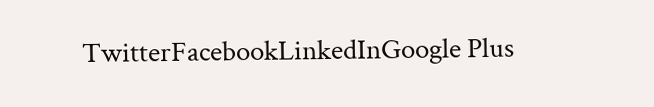TwitterFacebookLinkedInGoogle Plus